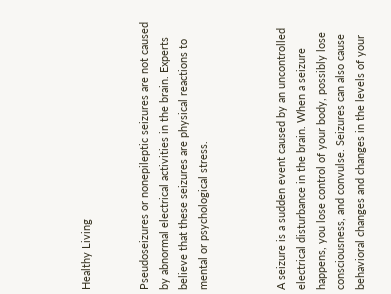Healthy Living


Pseudoseizures or nonepileptic seizures are not caused by abnormal electrical activities in the brain. Experts believe that these seizures are physical reactions to mental or psychological stress.



A seizure is a sudden event caused by an uncontrolled electrical disturbance in the brain. When a seizure happens, you lose control of your body, possibly lose consciousness, and convulse. Seizures can also cause behavioral changes and changes in the levels of your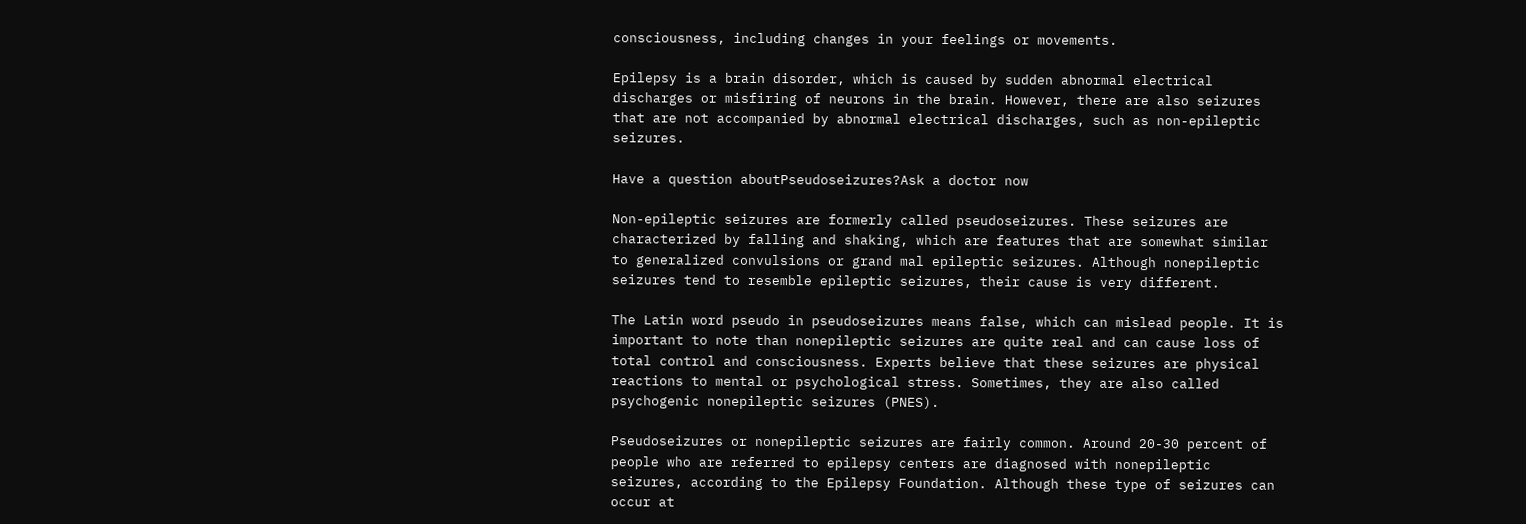consciousness, including changes in your feelings or movements.

Epilepsy is a brain disorder, which is caused by sudden abnormal electrical discharges or misfiring of neurons in the brain. However, there are also seizures that are not accompanied by abnormal electrical discharges, such as non-epileptic seizures.

Have a question aboutPseudoseizures?Ask a doctor now

Non-epileptic seizures are formerly called pseudoseizures. These seizures are characterized by falling and shaking, which are features that are somewhat similar to generalized convulsions or grand mal epileptic seizures. Although nonepileptic seizures tend to resemble epileptic seizures, their cause is very different.

The Latin word pseudo in pseudoseizures means false, which can mislead people. It is important to note than nonepileptic seizures are quite real and can cause loss of total control and consciousness. Experts believe that these seizures are physical reactions to mental or psychological stress. Sometimes, they are also called psychogenic nonepileptic seizures (PNES).

Pseudoseizures or nonepileptic seizures are fairly common. Around 20-30 percent of people who are referred to epilepsy centers are diagnosed with nonepileptic seizures, according to the Epilepsy Foundation. Although these type of seizures can occur at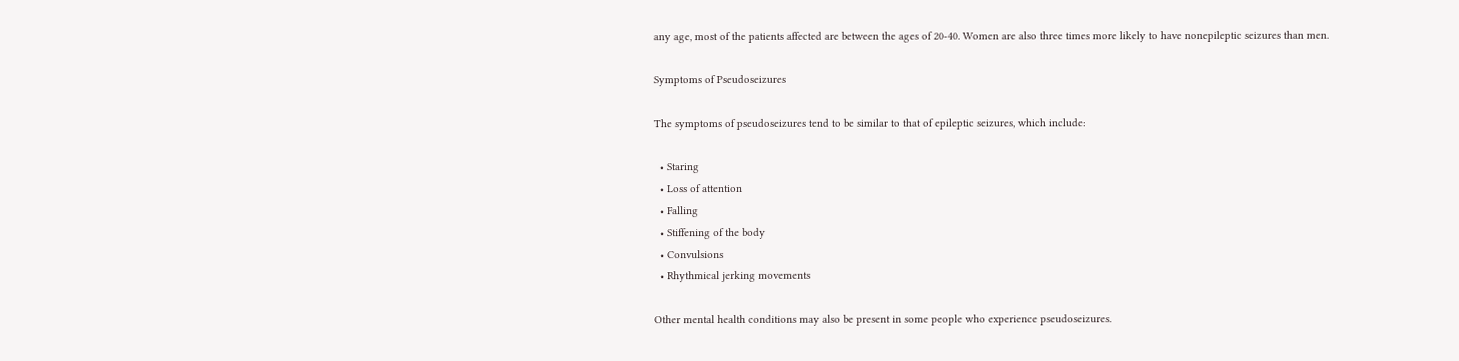any age, most of the patients affected are between the ages of 20-40. Women are also three times more likely to have nonepileptic seizures than men.

Symptoms of Pseudoseizures

The symptoms of pseudoseizures tend to be similar to that of epileptic seizures, which include:

  • Staring
  • Loss of attention
  • Falling
  • Stiffening of the body
  • Convulsions
  • Rhythmical jerking movements

Other mental health conditions may also be present in some people who experience pseudoseizures.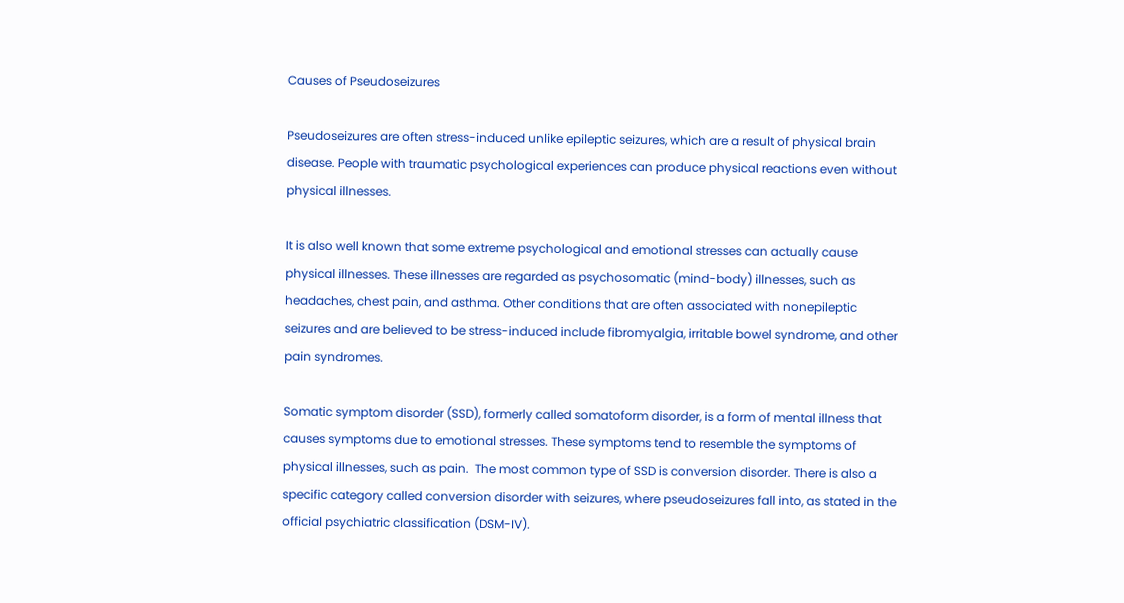Causes of Pseudoseizures

Pseudoseizures are often stress-induced unlike epileptic seizures, which are a result of physical brain disease. People with traumatic psychological experiences can produce physical reactions even without physical illnesses.

It is also well known that some extreme psychological and emotional stresses can actually cause physical illnesses. These illnesses are regarded as psychosomatic (mind-body) illnesses, such as headaches, chest pain, and asthma. Other conditions that are often associated with nonepileptic seizures and are believed to be stress-induced include fibromyalgia, irritable bowel syndrome, and other pain syndromes.

Somatic symptom disorder (SSD), formerly called somatoform disorder, is a form of mental illness that causes symptoms due to emotional stresses. These symptoms tend to resemble the symptoms of physical illnesses, such as pain.  The most common type of SSD is conversion disorder. There is also a specific category called conversion disorder with seizures, where pseudoseizures fall into, as stated in the official psychiatric classification (DSM-IV).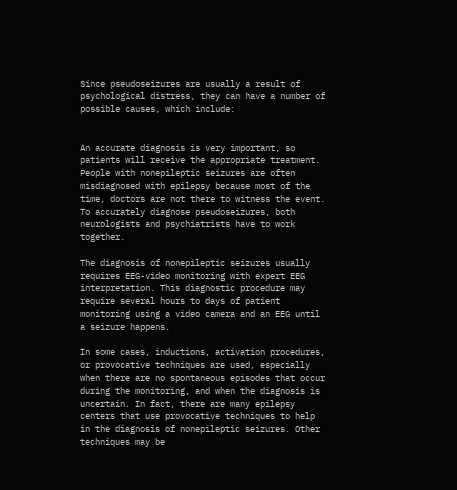Since pseudoseizures are usually a result of psychological distress, they can have a number of possible causes, which include:


An accurate diagnosis is very important, so patients will receive the appropriate treatment. People with nonepileptic seizures are often misdiagnosed with epilepsy because most of the time, doctors are not there to witness the event. To accurately diagnose pseudoseizures, both neurologists and psychiatrists have to work together.

The diagnosis of nonepileptic seizures usually requires EEG-video monitoring with expert EEG interpretation. This diagnostic procedure may require several hours to days of patient monitoring using a video camera and an EEG until a seizure happens.

In some cases, inductions, activation procedures, or provocative techniques are used, especially when there are no spontaneous episodes that occur during the monitoring, and when the diagnosis is uncertain. In fact, there are many epilepsy centers that use provocative techniques to help in the diagnosis of nonepileptic seizures. Other techniques may be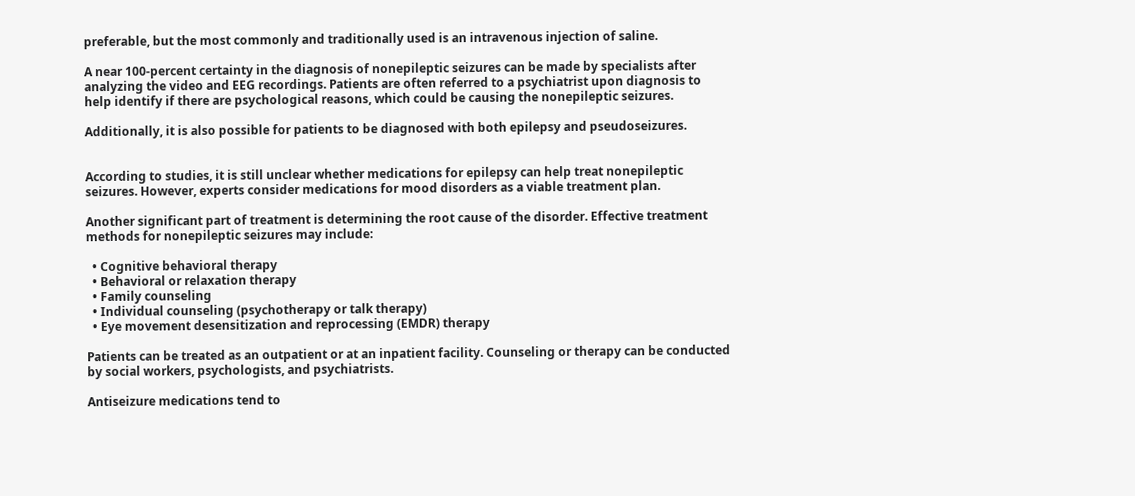preferable, but the most commonly and traditionally used is an intravenous injection of saline.

A near 100-percent certainty in the diagnosis of nonepileptic seizures can be made by specialists after analyzing the video and EEG recordings. Patients are often referred to a psychiatrist upon diagnosis to help identify if there are psychological reasons, which could be causing the nonepileptic seizures.

Additionally, it is also possible for patients to be diagnosed with both epilepsy and pseudoseizures.


According to studies, it is still unclear whether medications for epilepsy can help treat nonepileptic seizures. However, experts consider medications for mood disorders as a viable treatment plan.

Another significant part of treatment is determining the root cause of the disorder. Effective treatment methods for nonepileptic seizures may include:

  • Cognitive behavioral therapy
  • Behavioral or relaxation therapy
  • Family counseling
  • Individual counseling (psychotherapy or talk therapy)
  • Eye movement desensitization and reprocessing (EMDR) therapy

Patients can be treated as an outpatient or at an inpatient facility. Counseling or therapy can be conducted by social workers, psychologists, and psychiatrists.

Antiseizure medications tend to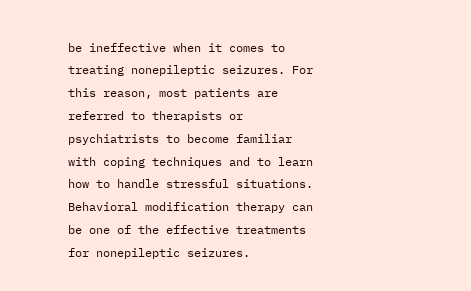be ineffective when it comes to treating nonepileptic seizures. For this reason, most patients are referred to therapists or psychiatrists to become familiar with coping techniques and to learn how to handle stressful situations. Behavioral modification therapy can be one of the effective treatments for nonepileptic seizures.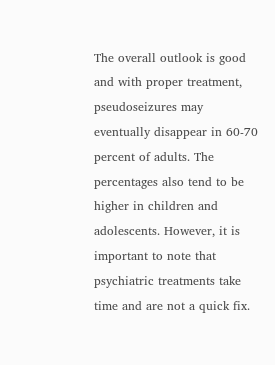The overall outlook is good and with proper treatment, pseudoseizures may eventually disappear in 60-70 percent of adults. The percentages also tend to be higher in children and adolescents. However, it is important to note that psychiatric treatments take time and are not a quick fix.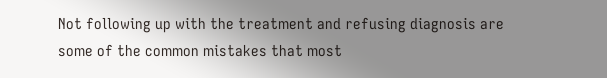Not following up with the treatment and refusing diagnosis are some of the common mistakes that most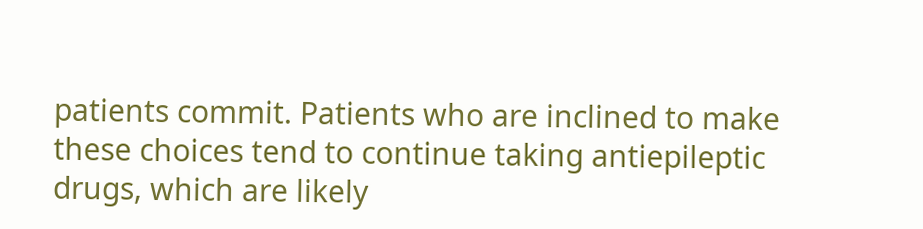patients commit. Patients who are inclined to make these choices tend to continue taking antiepileptic drugs, which are likely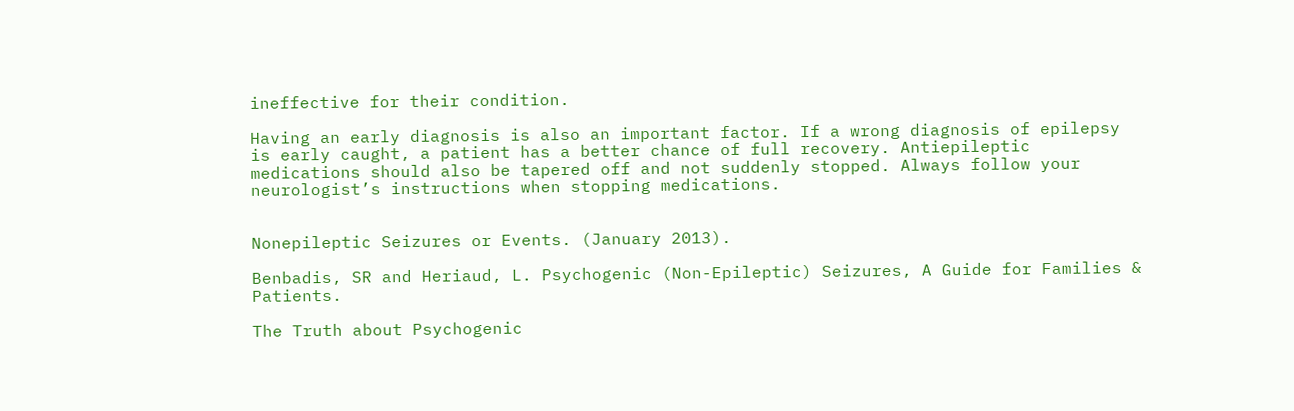ineffective for their condition.

Having an early diagnosis is also an important factor. If a wrong diagnosis of epilepsy is early caught, a patient has a better chance of full recovery. Antiepileptic medications should also be tapered off and not suddenly stopped. Always follow your neurologist’s instructions when stopping medications.


Nonepileptic Seizures or Events. (January 2013).

Benbadis, SR and Heriaud, L. Psychogenic (Non-Epileptic) Seizures, A Guide for Families & Patients.

The Truth about Psychogenic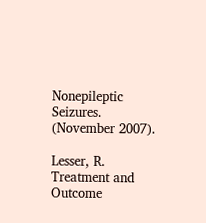Nonepileptic Seizures. (November 2007).

Lesser, R. Treatment and Outcome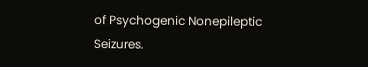of Psychogenic Nonepileptic Seizures.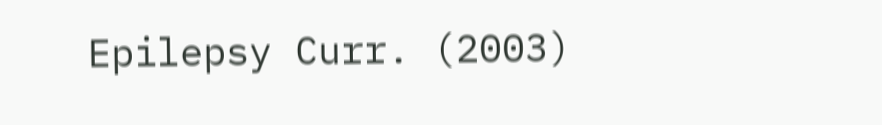Epilepsy Curr. (2003)